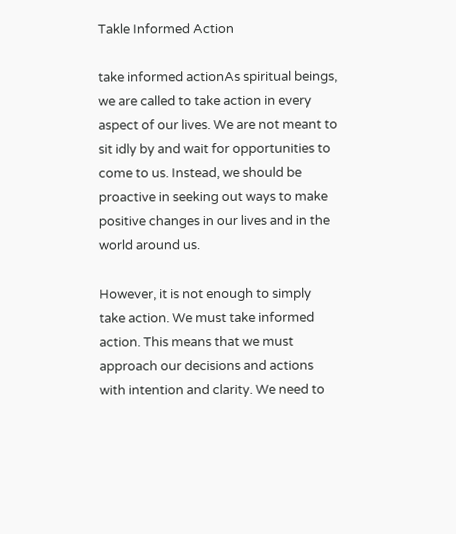Takle Informed Action

take informed actionAs spiritual beings, we are called to take action in every aspect of our lives. We are not meant to sit idly by and wait for opportunities to come to us. Instead, we should be proactive in seeking out ways to make positive changes in our lives and in the world around us.

However, it is not enough to simply take action. We must take informed action. This means that we must approach our decisions and actions with intention and clarity. We need to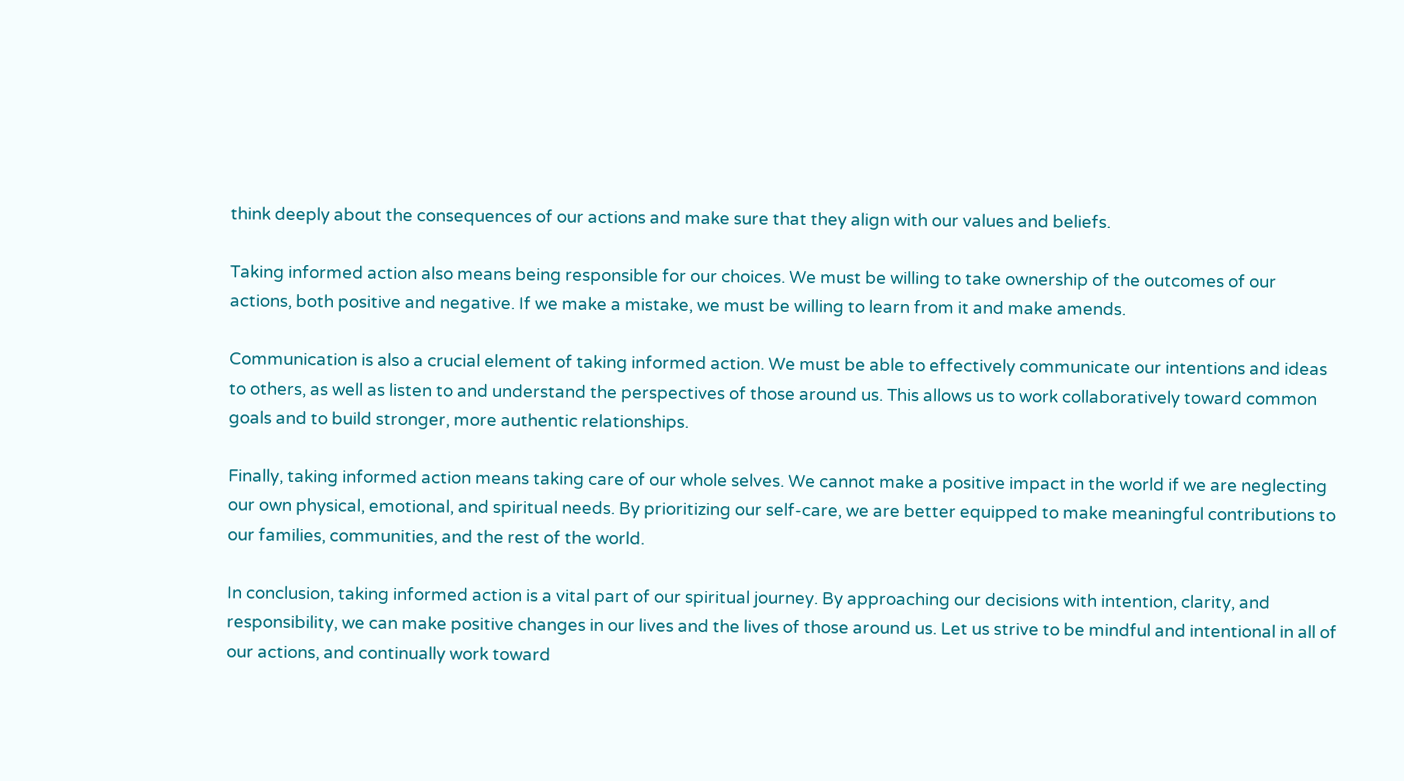think deeply about the consequences of our actions and make sure that they align with our values and beliefs.

Taking informed action also means being responsible for our choices. We must be willing to take ownership of the outcomes of our actions, both positive and negative. If we make a mistake, we must be willing to learn from it and make amends.

Communication is also a crucial element of taking informed action. We must be able to effectively communicate our intentions and ideas to others, as well as listen to and understand the perspectives of those around us. This allows us to work collaboratively toward common goals and to build stronger, more authentic relationships.

Finally, taking informed action means taking care of our whole selves. We cannot make a positive impact in the world if we are neglecting our own physical, emotional, and spiritual needs. By prioritizing our self-care, we are better equipped to make meaningful contributions to our families, communities, and the rest of the world.

In conclusion, taking informed action is a vital part of our spiritual journey. By approaching our decisions with intention, clarity, and responsibility, we can make positive changes in our lives and the lives of those around us. Let us strive to be mindful and intentional in all of our actions, and continually work toward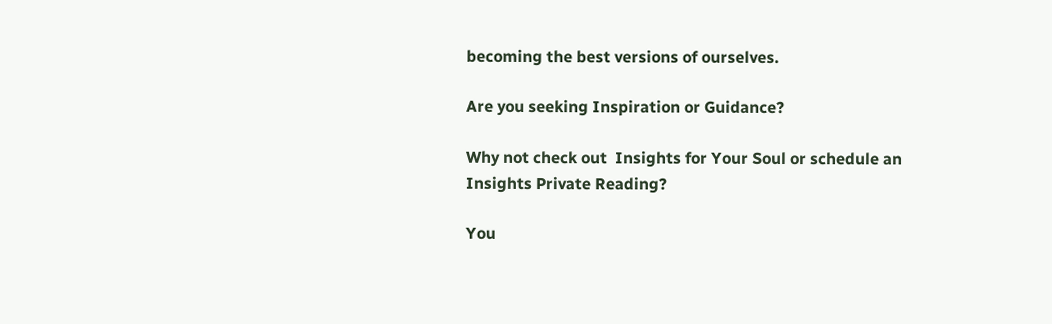becoming the best versions of ourselves.

Are you seeking Inspiration or Guidance?

Why not check out  Insights for Your Soul or schedule an Insights Private Reading?

You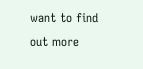want to find out more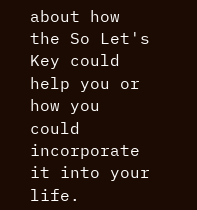about how the So Let's Key could help you or how you could incorporate it into your life.